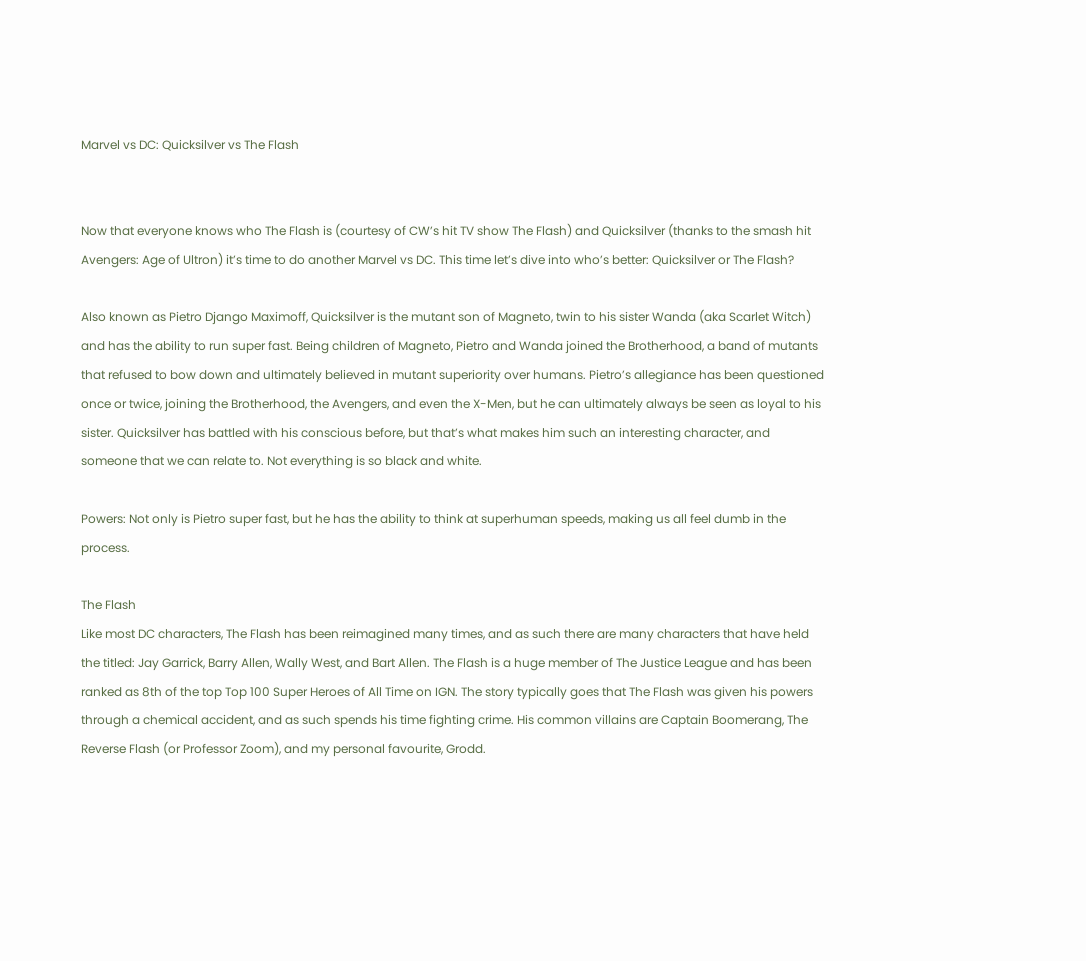Marvel vs DC: Quicksilver vs The Flash


Now that everyone knows who The Flash is (courtesy of CW’s hit TV show The Flash) and Quicksilver (thanks to the smash hit Avengers: Age of Ultron) it’s time to do another Marvel vs DC. This time let’s dive into who’s better: Quicksilver or The Flash?

Also known as Pietro Django Maximoff, Quicksilver is the mutant son of Magneto, twin to his sister Wanda (aka Scarlet Witch) and has the ability to run super fast. Being children of Magneto, Pietro and Wanda joined the Brotherhood, a band of mutants that refused to bow down and ultimately believed in mutant superiority over humans. Pietro’s allegiance has been questioned once or twice, joining the Brotherhood, the Avengers, and even the X-Men, but he can ultimately always be seen as loyal to his sister. Quicksilver has battled with his conscious before, but that’s what makes him such an interesting character, and someone that we can relate to. Not everything is so black and white.

Powers: Not only is Pietro super fast, but he has the ability to think at superhuman speeds, making us all feel dumb in the process.

The Flash
Like most DC characters, The Flash has been reimagined many times, and as such there are many characters that have held the titled: Jay Garrick, Barry Allen, Wally West, and Bart Allen. The Flash is a huge member of The Justice League and has been ranked as 8th of the top Top 100 Super Heroes of All Time on IGN. The story typically goes that The Flash was given his powers through a chemical accident, and as such spends his time fighting crime. His common villains are Captain Boomerang, The Reverse Flash (or Professor Zoom), and my personal favourite, Grodd.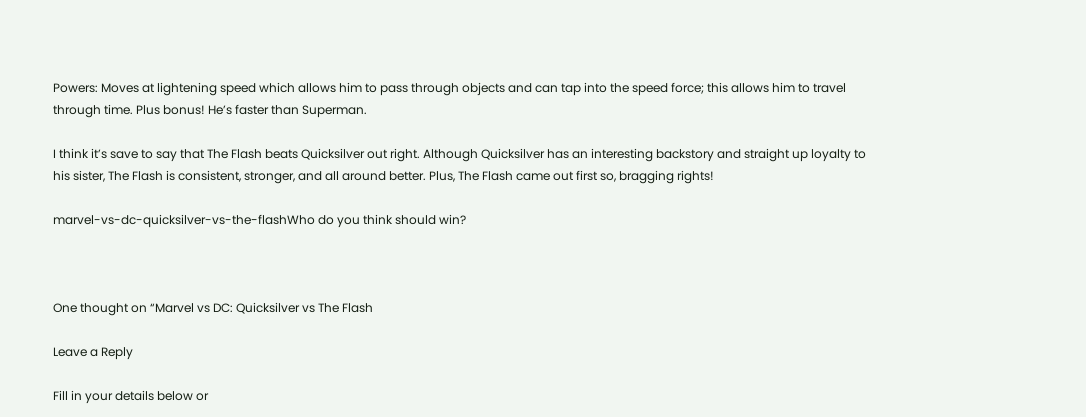Powers: Moves at lightening speed which allows him to pass through objects and can tap into the speed force; this allows him to travel through time. Plus bonus! He’s faster than Superman.

I think it’s save to say that The Flash beats Quicksilver out right. Although Quicksilver has an interesting backstory and straight up loyalty to his sister, The Flash is consistent, stronger, and all around better. Plus, The Flash came out first so, bragging rights!

marvel-vs-dc-quicksilver-vs-the-flashWho do you think should win?



One thought on “Marvel vs DC: Quicksilver vs The Flash

Leave a Reply

Fill in your details below or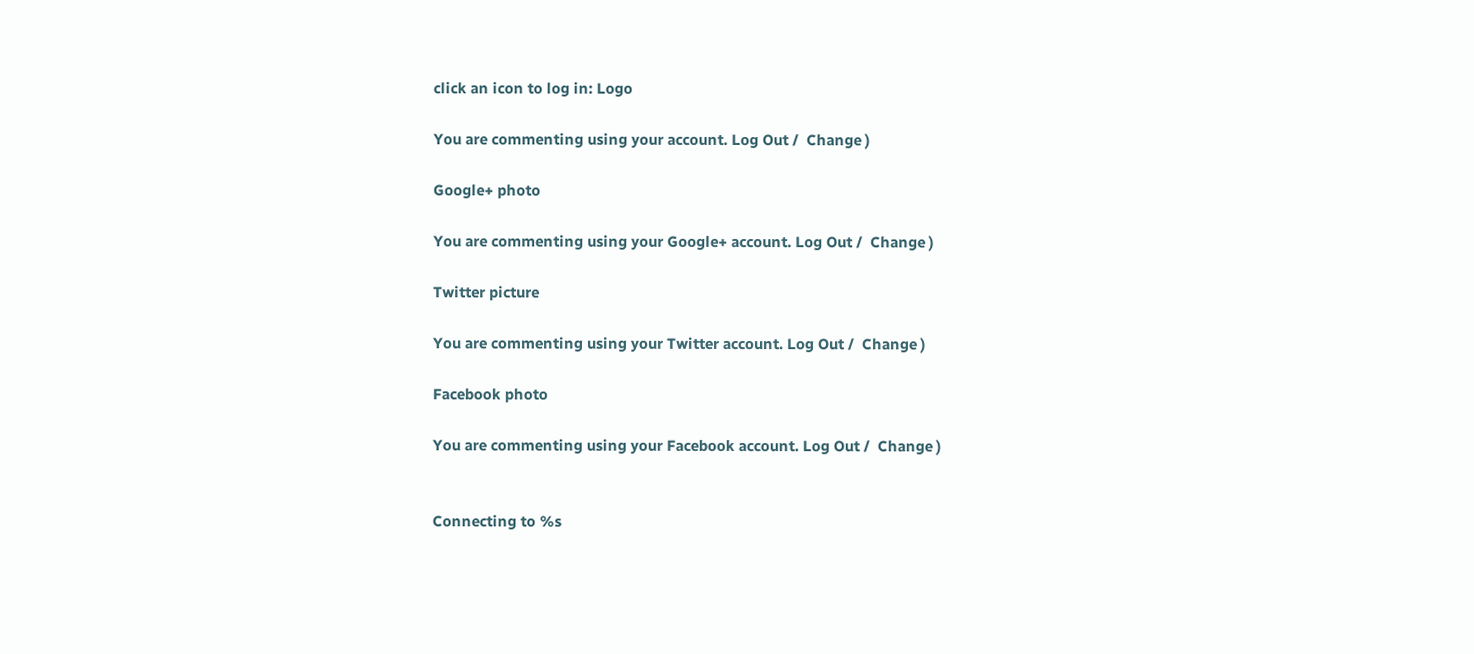click an icon to log in: Logo

You are commenting using your account. Log Out /  Change )

Google+ photo

You are commenting using your Google+ account. Log Out /  Change )

Twitter picture

You are commenting using your Twitter account. Log Out /  Change )

Facebook photo

You are commenting using your Facebook account. Log Out /  Change )


Connecting to %s